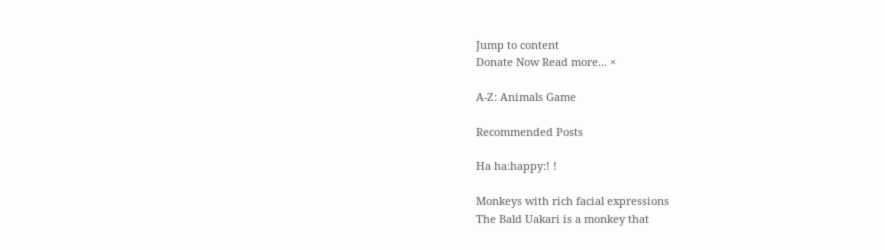Jump to content
Donate Now Read more... ×

A-Z: Animals Game

Recommended Posts

Ha ha:happy:! !

Monkeys with rich facial expressions
The Bald Uakari is a monkey that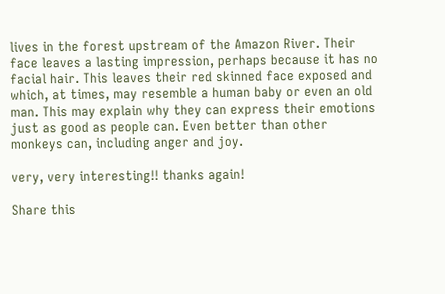lives in the forest upstream of the Amazon River. Their face leaves a lasting impression, perhaps because it has no facial hair. This leaves their red skinned face exposed and which, at times, may resemble a human baby or even an old man. This may explain why they can express their emotions just as good as people can. Even better than other monkeys can, including anger and joy.

very, very interesting!! thanks again!

Share this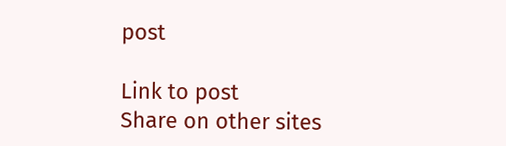post

Link to post
Share on other sites